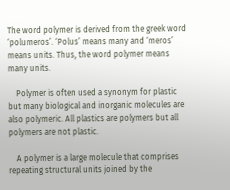The word polymer is derived from the greek word ‘polumeros’. ‘Polus’ means many and ‘meros’ means units. Thus, the word polymer means many units.

    Polymer is often used a synonym for plastic but many biological and inorganic molecules are also polymeric. All plastics are polymers but all polymers are not plastic.

    A polymer is a large molecule that comprises repeating structural units joined by the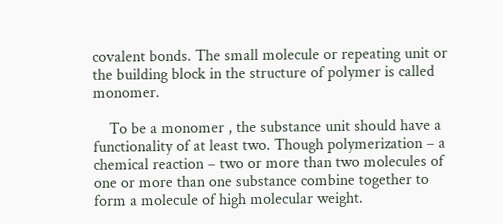covalent bonds. The small molecule or repeating unit or the building block in the structure of polymer is called monomer.

    To be a monomer , the substance unit should have a functionality of at least two. Though polymerization – a chemical reaction – two or more than two molecules of one or more than one substance combine together to form a molecule of high molecular weight.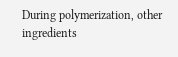During polymerization, other ingredients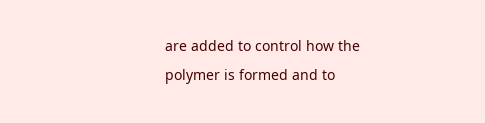are added to control how the polymer is formed and to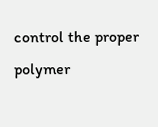control the proper polymer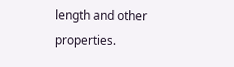length and other properties.